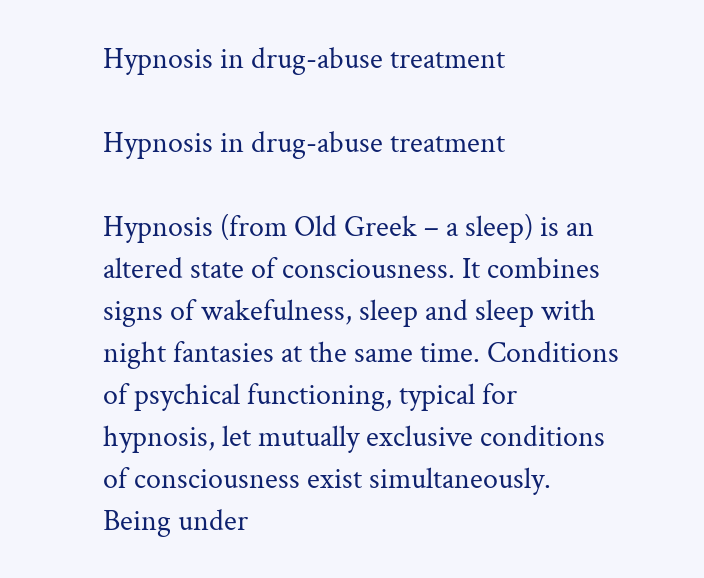Hypnosis in drug-abuse treatment

Hypnosis in drug-abuse treatment

Hypnosis (from Old Greek – a sleep) is an altered state of consciousness. It combines signs of wakefulness, sleep and sleep with night fantasies at the same time. Conditions of psychical functioning, typical for hypnosis, let mutually exclusive conditions of consciousness exist simultaneously. Being under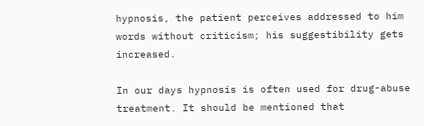hypnosis, the patient perceives addressed to him words without criticism; his suggestibility gets increased.

In our days hypnosis is often used for drug-abuse treatment. It should be mentioned that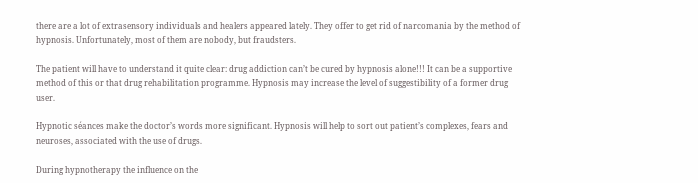there are a lot of extrasensory individuals and healers appeared lately. They offer to get rid of narcomania by the method of hypnosis. Unfortunately, most of them are nobody, but fraudsters.

The patient will have to understand it quite clear: drug addiction can’t be cured by hypnosis alone!!! It can be a supportive method of this or that drug rehabilitation programme. Hypnosis may increase the level of suggestibility of a former drug user.

Hypnotic séances make the doctor’s words more significant. Hypnosis will help to sort out patient’s complexes, fears and neuroses, associated with the use of drugs.

During hypnotherapy the influence on the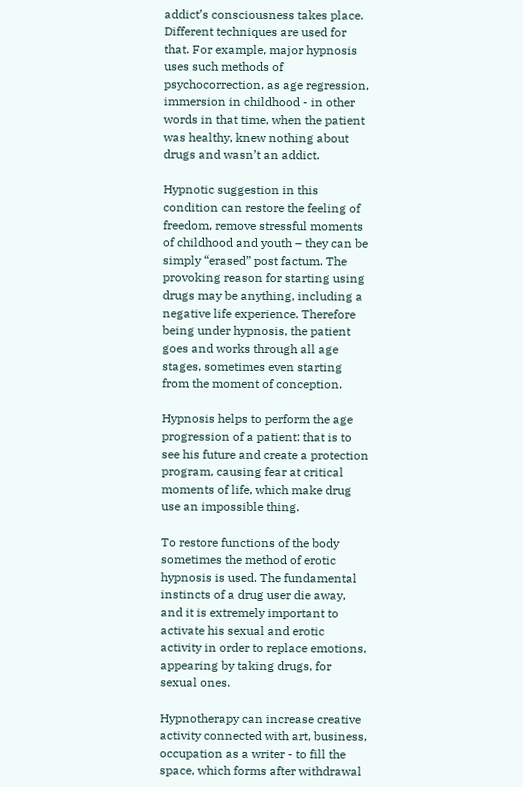addict’s consciousness takes place. Different techniques are used for that. For example, major hypnosis uses such methods of psychocorrection, as age regression, immersion in childhood - in other words in that time, when the patient was healthy, knew nothing about drugs and wasn’t an addict.

Hypnotic suggestion in this condition can restore the feeling of freedom, remove stressful moments of childhood and youth – they can be simply “erased” post factum. The provoking reason for starting using drugs may be anything, including a negative life experience. Therefore being under hypnosis, the patient goes and works through all age stages, sometimes even starting from the moment of conception.

Hypnosis helps to perform the age progression of a patient: that is to see his future and create a protection program, causing fear at critical moments of life, which make drug use an impossible thing.

To restore functions of the body sometimes the method of erotic hypnosis is used. The fundamental instincts of a drug user die away, and it is extremely important to activate his sexual and erotic activity in order to replace emotions, appearing by taking drugs, for sexual ones.

Hypnotherapy can increase creative activity connected with art, business, occupation as a writer - to fill the space, which forms after withdrawal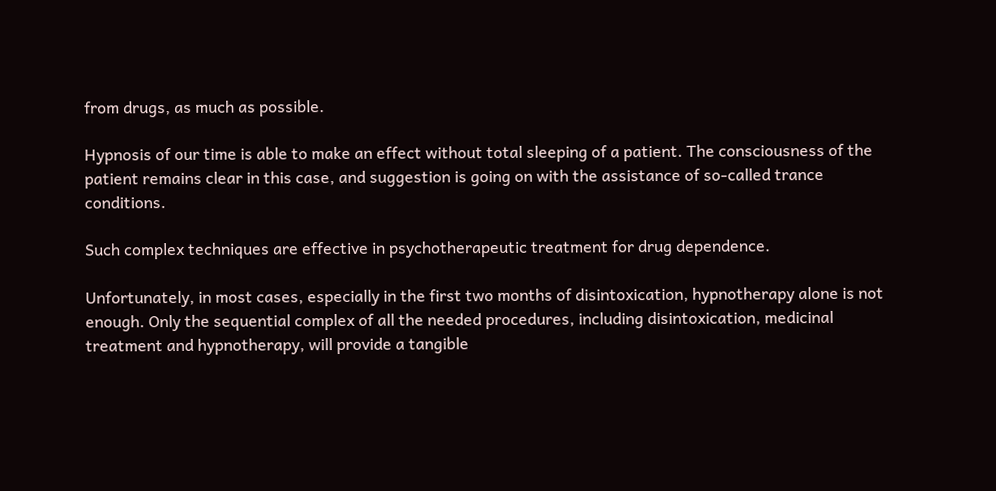from drugs, as much as possible.

Hypnosis of our time is able to make an effect without total sleeping of a patient. The consciousness of the patient remains clear in this case, and suggestion is going on with the assistance of so-called trance conditions.

Such complex techniques are effective in psychotherapeutic treatment for drug dependence.

Unfortunately, in most cases, especially in the first two months of disintoxication, hypnotherapy alone is not enough. Only the sequential complex of all the needed procedures, including disintoxication, medicinal treatment and hypnotherapy, will provide a tangible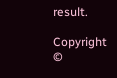result.

Copyright ©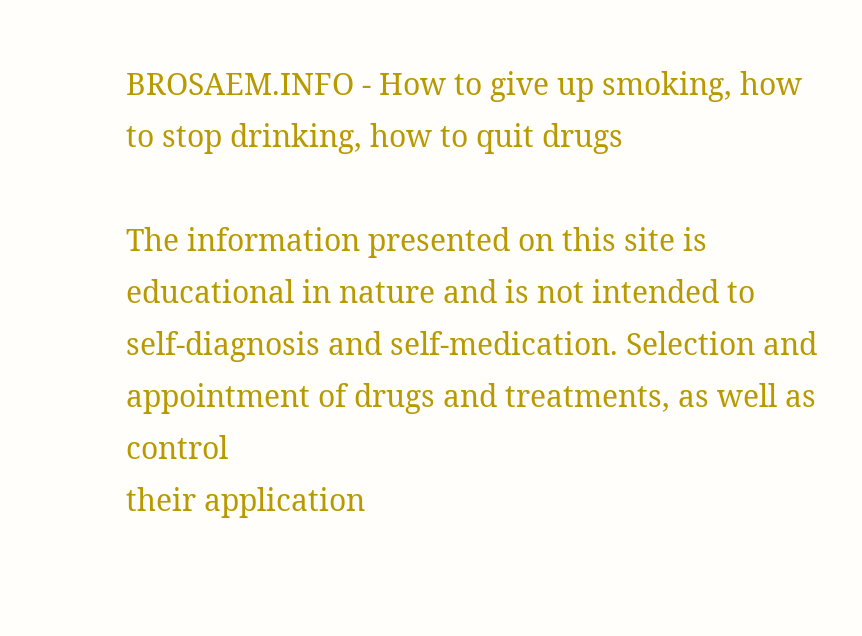BROSAEM.INFO - How to give up smoking, how to stop drinking, how to quit drugs

The information presented on this site is educational in nature and is not intended to
self-diagnosis and self-medication. Selection and appointment of drugs and treatments, as well as control
their application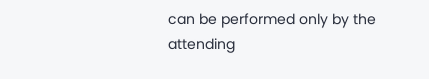can be performed only by the attending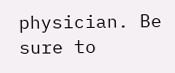physician. Be sure to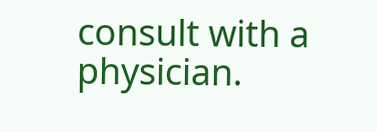consult with a physician.